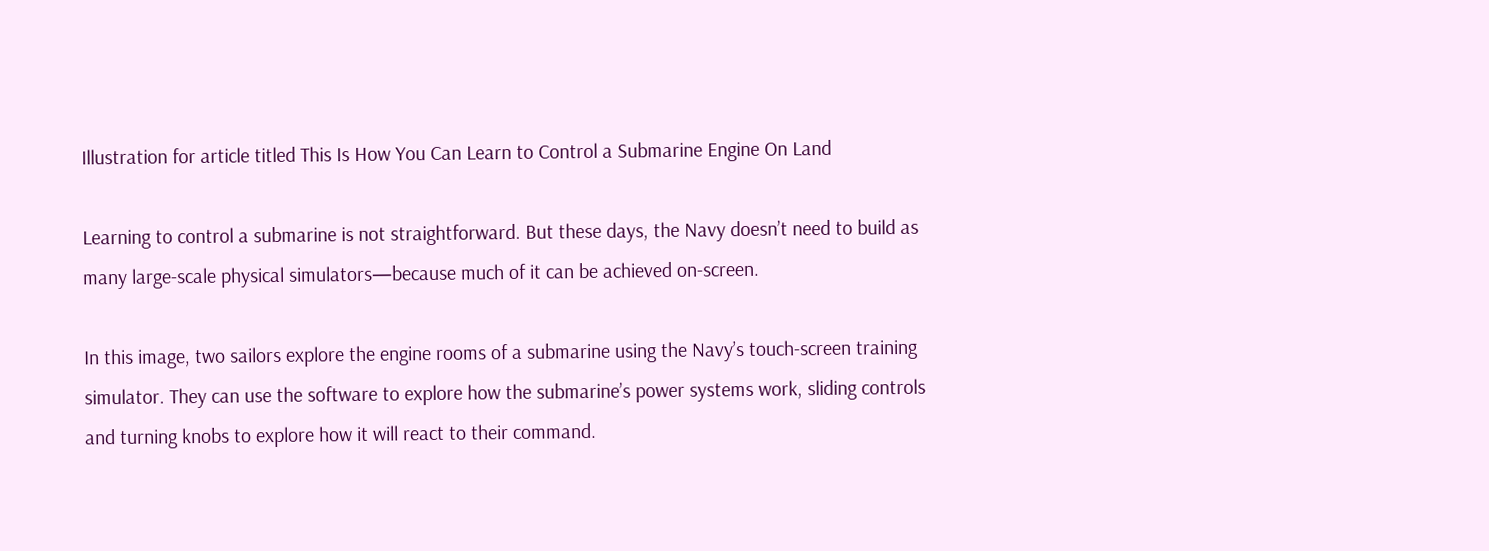Illustration for article titled This Is How You Can Learn to Control a Submarine Engine On Land

Learning to control a submarine is not straightforward. But these days, the Navy doesn’t need to build as many large-scale physical simulators—because much of it can be achieved on-screen.

In this image, two sailors explore the engine rooms of a submarine using the Navy’s touch-screen training simulator. They can use the software to explore how the submarine’s power systems work, sliding controls and turning knobs to explore how it will react to their command.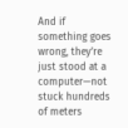And if something goes wrong, they’re just stood at a computer—not stuck hundreds of meters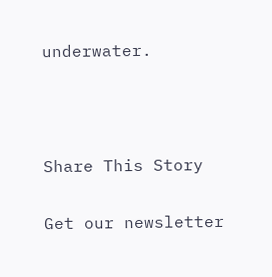underwater.



Share This Story

Get our newsletter